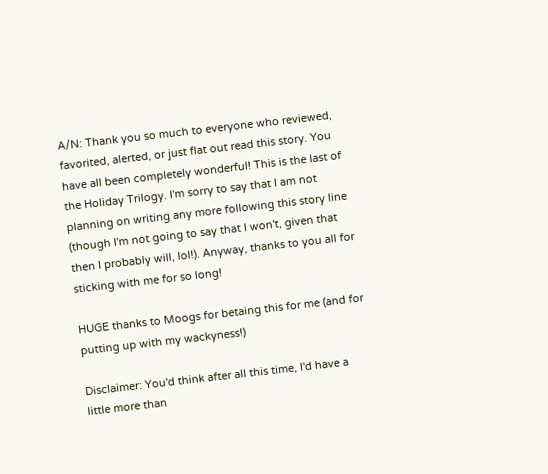A/N: Thank you so much to everyone who reviewed, favorited, alerted, or just flat out read this story. You have all been completely wonderful! This is the last of the Holiday Trilogy. I'm sorry to say that I am not planning on writing any more following this story line (though I'm not going to say that I won't, given that then I probably will, lol!). Anyway, thanks to you all for sticking with me for so long!

HUGE thanks to Moogs for betaing this for me (and for putting up with my wackyness!)

Disclaimer: You'd think after all this time, I'd have a little more than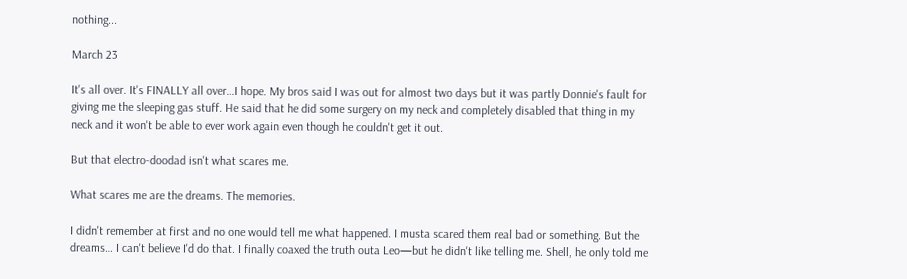nothing...

March 23

It's all over. It's FINALLY all over…I hope. My bros said I was out for almost two days but it was partly Donnie's fault for giving me the sleeping gas stuff. He said that he did some surgery on my neck and completely disabled that thing in my neck and it won't be able to ever work again even though he couldn't get it out.

But that electro-doodad isn't what scares me.

What scares me are the dreams. The memories.

I didn't remember at first and no one would tell me what happened. I musta scared them real bad or something. But the dreams… I can't believe I'd do that. I finally coaxed the truth outa Leo—but he didn't like telling me. Shell, he only told me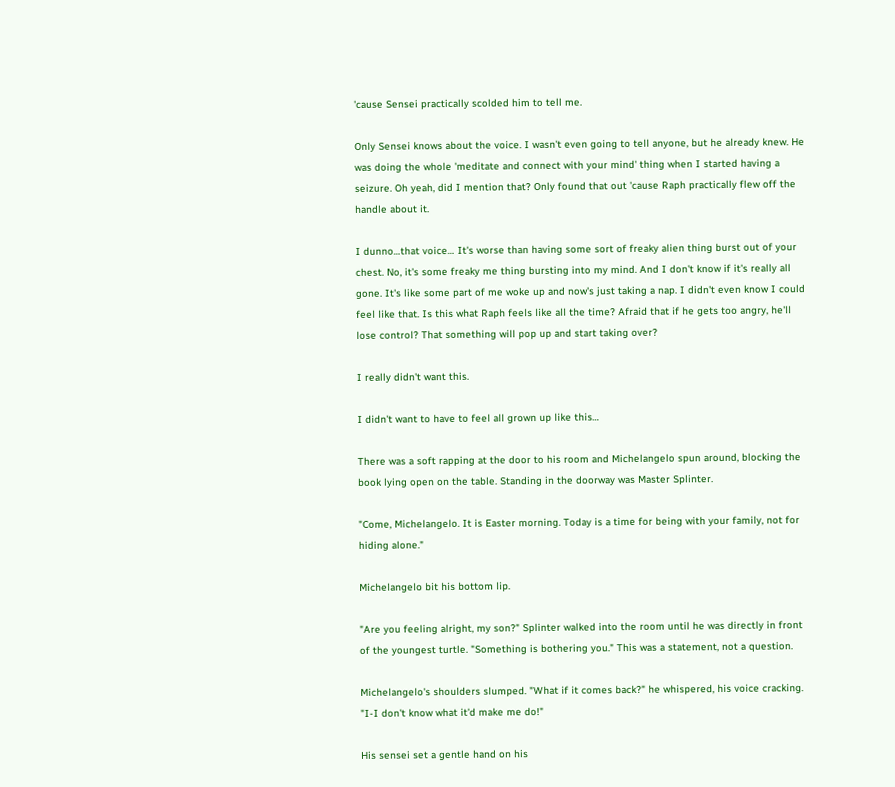'cause Sensei practically scolded him to tell me.

Only Sensei knows about the voice. I wasn't even going to tell anyone, but he already knew. He was doing the whole 'meditate and connect with your mind' thing when I started having a seizure. Oh yeah, did I mention that? Only found that out 'cause Raph practically flew off the handle about it.

I dunno…that voice… It's worse than having some sort of freaky alien thing burst out of your chest. No, it's some freaky me thing bursting into my mind. And I don't know if it's really all gone. It's like some part of me woke up and now's just taking a nap. I didn't even know I could feel like that. Is this what Raph feels like all the time? Afraid that if he gets too angry, he'll lose control? That something will pop up and start taking over?

I really didn't want this.

I didn't want to have to feel all grown up like this…

There was a soft rapping at the door to his room and Michelangelo spun around, blocking the book lying open on the table. Standing in the doorway was Master Splinter.

"Come, Michelangelo. It is Easter morning. Today is a time for being with your family, not for hiding alone."

Michelangelo bit his bottom lip.

"Are you feeling alright, my son?" Splinter walked into the room until he was directly in front of the youngest turtle. "Something is bothering you." This was a statement, not a question.

Michelangelo's shoulders slumped. "What if it comes back?" he whispered, his voice cracking. "I-I don't know what it'd make me do!"

His sensei set a gentle hand on his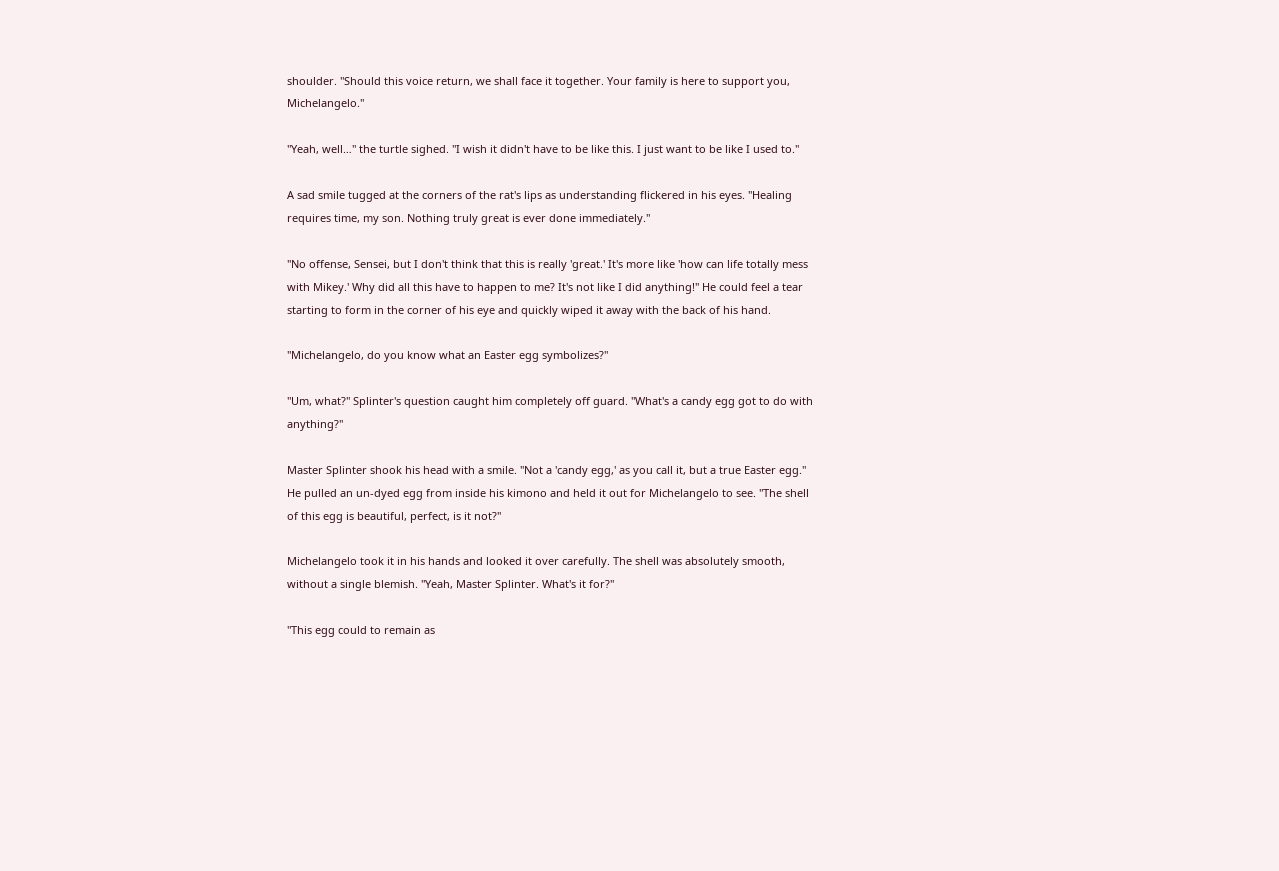shoulder. "Should this voice return, we shall face it together. Your family is here to support you, Michelangelo."

"Yeah, well…" the turtle sighed. "I wish it didn't have to be like this. I just want to be like I used to."

A sad smile tugged at the corners of the rat's lips as understanding flickered in his eyes. "Healing requires time, my son. Nothing truly great is ever done immediately."

"No offense, Sensei, but I don't think that this is really 'great.' It's more like 'how can life totally mess with Mikey.' Why did all this have to happen to me? It's not like I did anything!" He could feel a tear starting to form in the corner of his eye and quickly wiped it away with the back of his hand.

"Michelangelo, do you know what an Easter egg symbolizes?"

"Um, what?" Splinter's question caught him completely off guard. "What's a candy egg got to do with anything?"

Master Splinter shook his head with a smile. "Not a 'candy egg,' as you call it, but a true Easter egg." He pulled an un-dyed egg from inside his kimono and held it out for Michelangelo to see. "The shell of this egg is beautiful, perfect, is it not?"

Michelangelo took it in his hands and looked it over carefully. The shell was absolutely smooth, without a single blemish. "Yeah, Master Splinter. What's it for?"

"This egg could to remain as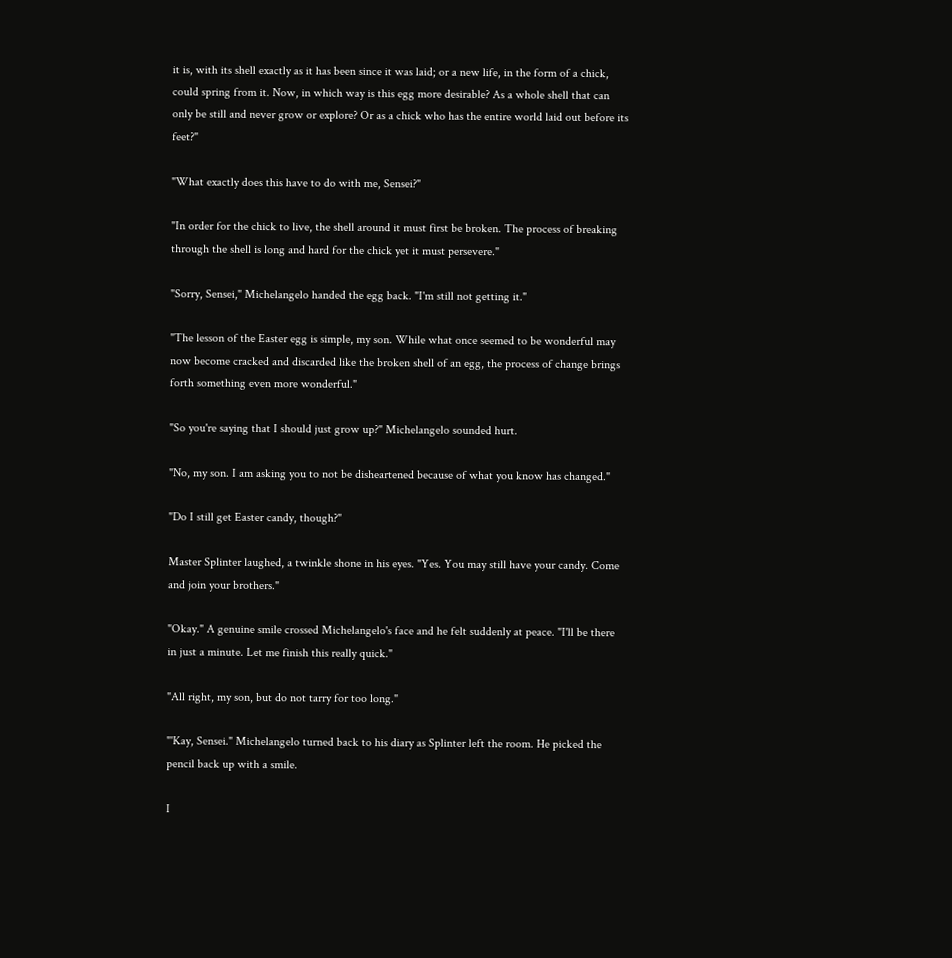it is, with its shell exactly as it has been since it was laid; or a new life, in the form of a chick, could spring from it. Now, in which way is this egg more desirable? As a whole shell that can only be still and never grow or explore? Or as a chick who has the entire world laid out before its feet?"

"What exactly does this have to do with me, Sensei?"

"In order for the chick to live, the shell around it must first be broken. The process of breaking through the shell is long and hard for the chick yet it must persevere."

"Sorry, Sensei," Michelangelo handed the egg back. "I'm still not getting it."

"The lesson of the Easter egg is simple, my son. While what once seemed to be wonderful may now become cracked and discarded like the broken shell of an egg, the process of change brings forth something even more wonderful."

"So you're saying that I should just grow up?" Michelangelo sounded hurt.

"No, my son. I am asking you to not be disheartened because of what you know has changed."

"Do I still get Easter candy, though?"

Master Splinter laughed, a twinkle shone in his eyes. "Yes. You may still have your candy. Come and join your brothers."

"Okay." A genuine smile crossed Michelangelo's face and he felt suddenly at peace. "I'll be there in just a minute. Let me finish this really quick."

"All right, my son, but do not tarry for too long."

"'Kay, Sensei." Michelangelo turned back to his diary as Splinter left the room. He picked the pencil back up with a smile.

I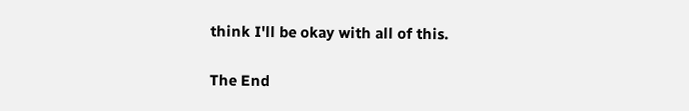think I'll be okay with all of this.

The End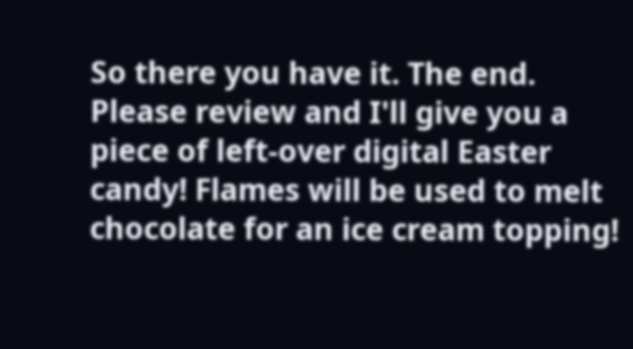So there you have it. The end. Please review and I'll give you a piece of left-over digital Easter candy! Flames will be used to melt chocolate for an ice cream topping!